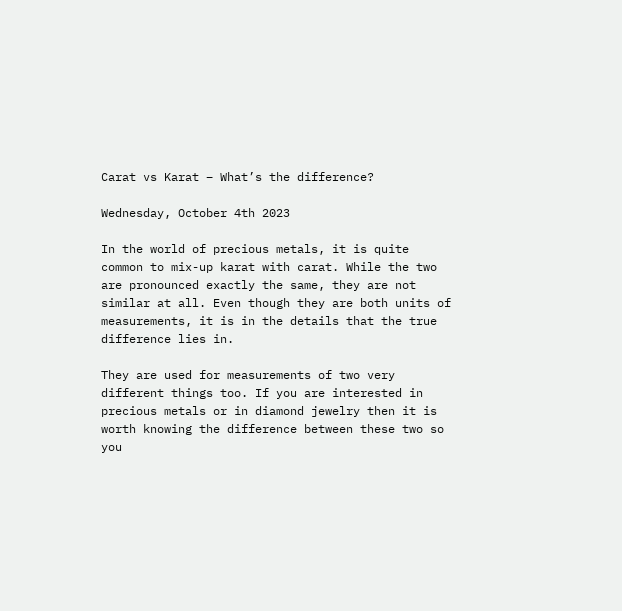Carat vs Karat – What’s the difference?

Wednesday, October 4th 2023

In the world of precious metals, it is quite common to mix-up karat with carat. While the two are pronounced exactly the same, they are not similar at all. Even though they are both units of measurements, it is in the details that the true difference lies in.

They are used for measurements of two very different things too. If you are interested in precious metals or in diamond jewelry then it is worth knowing the difference between these two so you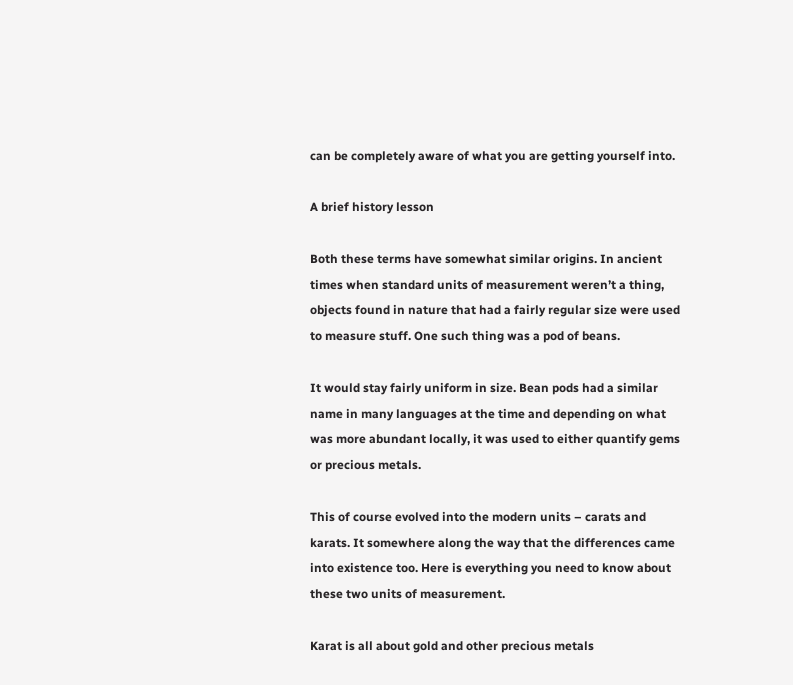can be completely aware of what you are getting yourself into.

A brief history lesson

Both these terms have somewhat similar origins. In ancient times when standard units of measurement weren’t a thing, objects found in nature that had a fairly regular size were used to measure stuff. One such thing was a pod of beans.

It would stay fairly uniform in size. Bean pods had a similar name in many languages at the time and depending on what was more abundant locally, it was used to either quantify gems or precious metals.

This of course evolved into the modern units – carats and karats. It somewhere along the way that the differences came into existence too. Here is everything you need to know about these two units of measurement.

Karat is all about gold and other precious metals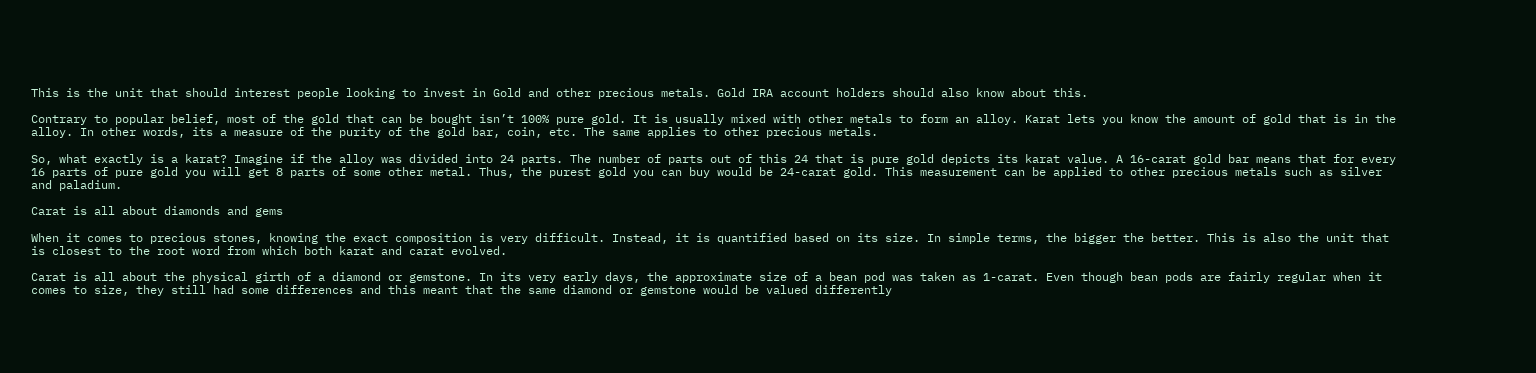This is the unit that should interest people looking to invest in Gold and other precious metals. Gold IRA account holders should also know about this.

Contrary to popular belief, most of the gold that can be bought isn’t 100% pure gold. It is usually mixed with other metals to form an alloy. Karat lets you know the amount of gold that is in the alloy. In other words, its a measure of the purity of the gold bar, coin, etc. The same applies to other precious metals.

So, what exactly is a karat? Imagine if the alloy was divided into 24 parts. The number of parts out of this 24 that is pure gold depicts its karat value. A 16-carat gold bar means that for every 16 parts of pure gold you will get 8 parts of some other metal. Thus, the purest gold you can buy would be 24-carat gold. This measurement can be applied to other precious metals such as silver and paladium.

Carat is all about diamonds and gems

When it comes to precious stones, knowing the exact composition is very difficult. Instead, it is quantified based on its size. In simple terms, the bigger the better. This is also the unit that is closest to the root word from which both karat and carat evolved.

Carat is all about the physical girth of a diamond or gemstone. In its very early days, the approximate size of a bean pod was taken as 1-carat. Even though bean pods are fairly regular when it comes to size, they still had some differences and this meant that the same diamond or gemstone would be valued differently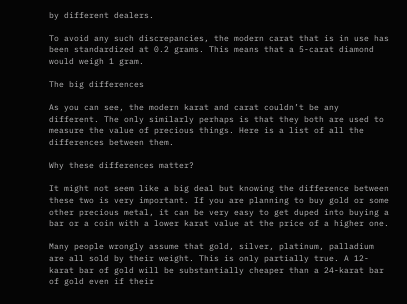by different dealers.

To avoid any such discrepancies, the modern carat that is in use has been standardized at 0.2 grams. This means that a 5-carat diamond would weigh 1 gram.

The big differences

As you can see, the modern karat and carat couldn’t be any different. The only similarly perhaps is that they both are used to measure the value of precious things. Here is a list of all the differences between them.

Why these differences matter?

It might not seem like a big deal but knowing the difference between these two is very important. If you are planning to buy gold or some other precious metal, it can be very easy to get duped into buying a bar or a coin with a lower karat value at the price of a higher one.

Many people wrongly assume that gold, silver, platinum, palladium are all sold by their weight. This is only partially true. A 12-karat bar of gold will be substantially cheaper than a 24-karat bar of gold even if their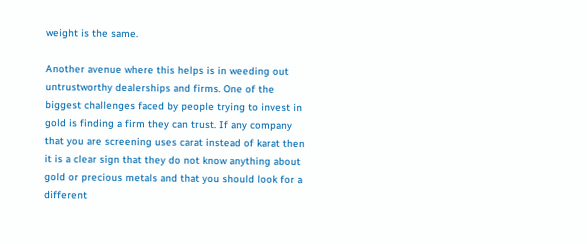weight is the same.

Another avenue where this helps is in weeding out untrustworthy dealerships and firms. One of the biggest challenges faced by people trying to invest in gold is finding a firm they can trust. If any company that you are screening uses carat instead of karat then it is a clear sign that they do not know anything about gold or precious metals and that you should look for a different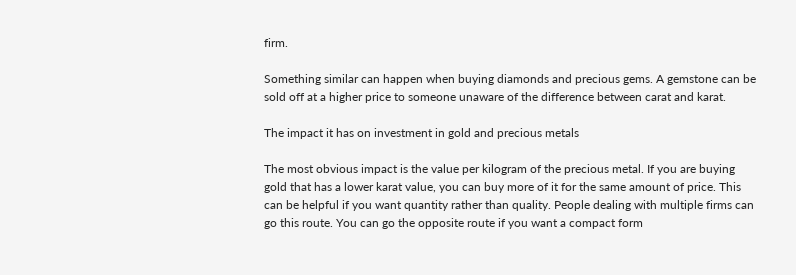firm.

Something similar can happen when buying diamonds and precious gems. A gemstone can be sold off at a higher price to someone unaware of the difference between carat and karat.

The impact it has on investment in gold and precious metals

The most obvious impact is the value per kilogram of the precious metal. If you are buying gold that has a lower karat value, you can buy more of it for the same amount of price. This can be helpful if you want quantity rather than quality. People dealing with multiple firms can go this route. You can go the opposite route if you want a compact form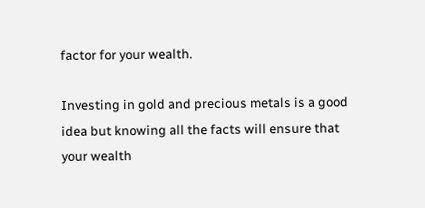factor for your wealth.

Investing in gold and precious metals is a good idea but knowing all the facts will ensure that your wealth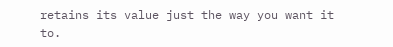retains its value just the way you want it to.